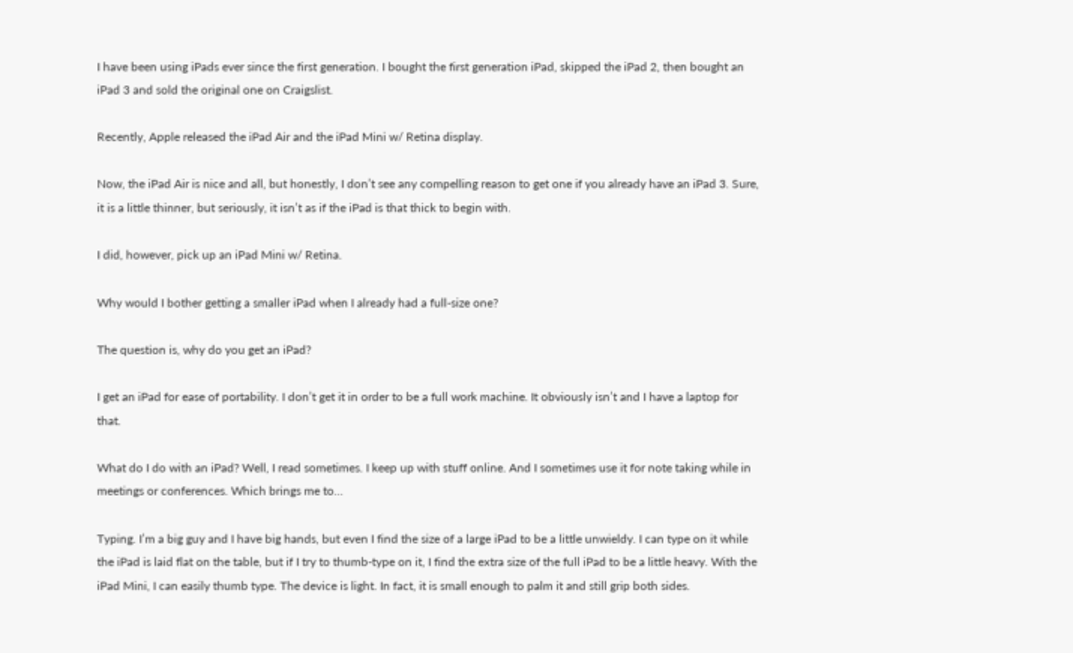I have been using iPads ever since the first generation. I bought the first generation iPad, skipped the iPad 2, then bought an iPad 3 and sold the original one on Craigslist.

Recently, Apple released the iPad Air and the iPad Mini w/ Retina display.

Now, the iPad Air is nice and all, but honestly, I don’t see any compelling reason to get one if you already have an iPad 3. Sure, it is a little thinner, but seriously, it isn’t as if the iPad is that thick to begin with.

I did, however, pick up an iPad Mini w/ Retina.

Why would I bother getting a smaller iPad when I already had a full-size one?

The question is, why do you get an iPad?

I get an iPad for ease of portability. I don’t get it in order to be a full work machine. It obviously isn’t and I have a laptop for that.

What do I do with an iPad? Well, I read sometimes. I keep up with stuff online. And I sometimes use it for note taking while in meetings or conferences. Which brings me to…

Typing. I’m a big guy and I have big hands, but even I find the size of a large iPad to be a little unwieldy. I can type on it while the iPad is laid flat on the table, but if I try to thumb-type on it, I find the extra size of the full iPad to be a little heavy. With the iPad Mini, I can easily thumb type. The device is light. In fact, it is small enough to palm it and still grip both sides.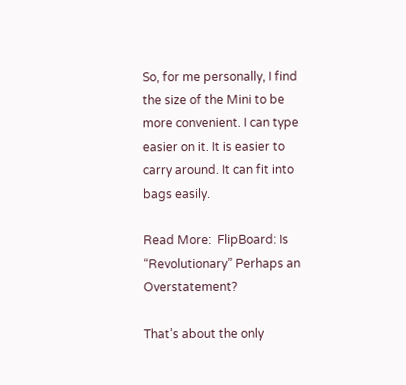So, for me personally, I find the size of the Mini to be more convenient. I can type easier on it. It is easier to carry around. It can fit into bags easily.

Read More:  FlipBoard: Is “Revolutionary” Perhaps an Overstatement?

That’s about the only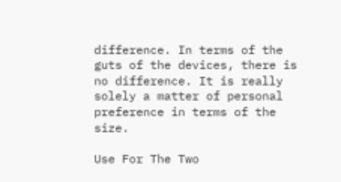difference. In terms of the guts of the devices, there is no difference. It is really solely a matter of personal preference in terms of the size.

Use For The Two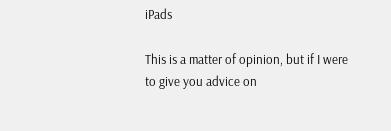iPads

This is a matter of opinion, but if I were to give you advice on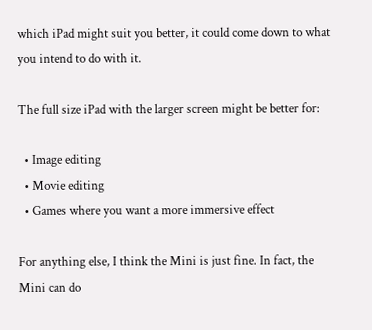which iPad might suit you better, it could come down to what you intend to do with it.

The full size iPad with the larger screen might be better for:

  • Image editing
  • Movie editing
  • Games where you want a more immersive effect

For anything else, I think the Mini is just fine. In fact, the Mini can do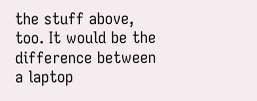the stuff above, too. It would be the difference between a laptop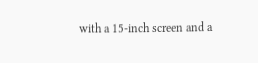with a 15-inch screen and a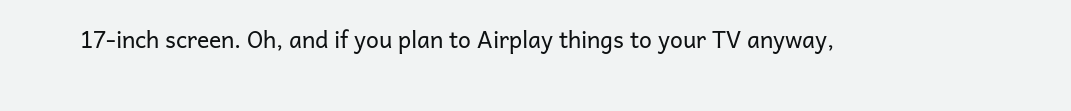17-inch screen. Oh, and if you plan to Airplay things to your TV anyway,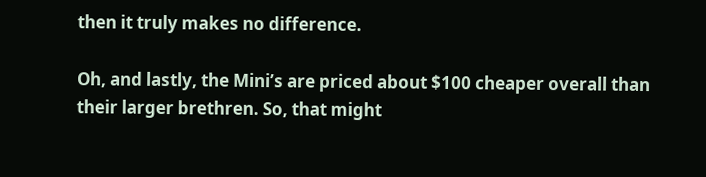then it truly makes no difference.

Oh, and lastly, the Mini’s are priced about $100 cheaper overall than their larger brethren. So, that might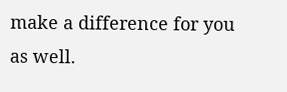make a difference for you as well.